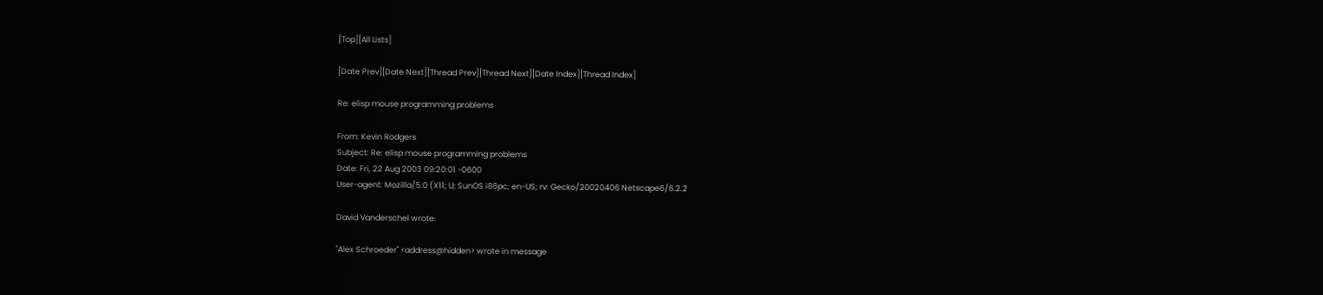[Top][All Lists]

[Date Prev][Date Next][Thread Prev][Thread Next][Date Index][Thread Index]

Re: elisp mouse programming problems

From: Kevin Rodgers
Subject: Re: elisp mouse programming problems
Date: Fri, 22 Aug 2003 09:20:01 -0600
User-agent: Mozilla/5.0 (X11; U; SunOS i86pc; en-US; rv: Gecko/20020406 Netscape6/6.2.2

David Vanderschel wrote:

"Alex Schroeder" <address@hidden> wrote in message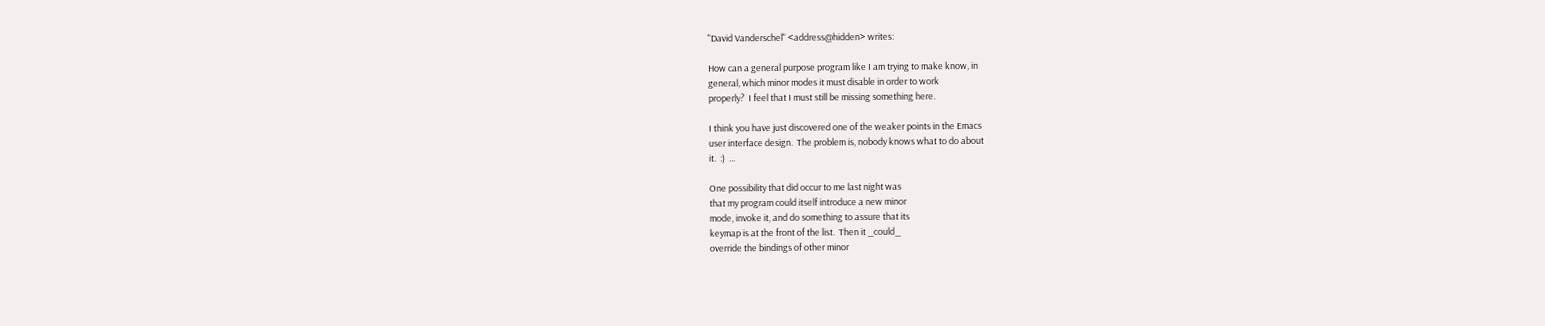"David Vanderschel" <address@hidden> writes:

How can a general purpose program like I am trying to make know, in
general, which minor modes it must disable in order to work
properly?  I feel that I must still be missing something here.

I think you have just discovered one of the weaker points in the Emacs
user interface design.  The problem is, nobody knows what to do about
it.  :)  ...

One possibility that did occur to me last night was
that my program could itself introduce a new minor
mode, invoke it, and do something to assure that its
keymap is at the front of the list.  Then it _could_
override the bindings of other minor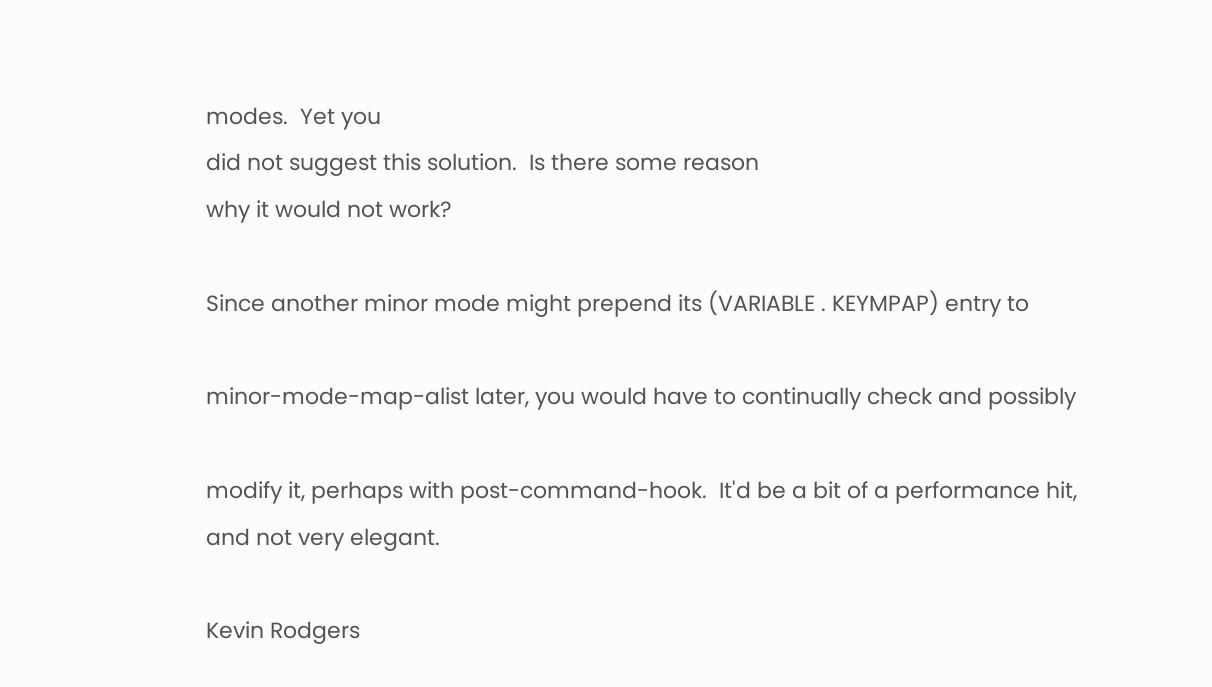modes.  Yet you
did not suggest this solution.  Is there some reason
why it would not work?

Since another minor mode might prepend its (VARIABLE . KEYMPAP) entry to

minor-mode-map-alist later, you would have to continually check and possibly

modify it, perhaps with post-command-hook.  It'd be a bit of a performance hit,
and not very elegant.

Kevin Rodgers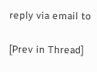reply via email to

[Prev in Thread]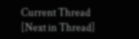Current Thread [Next in Thread]